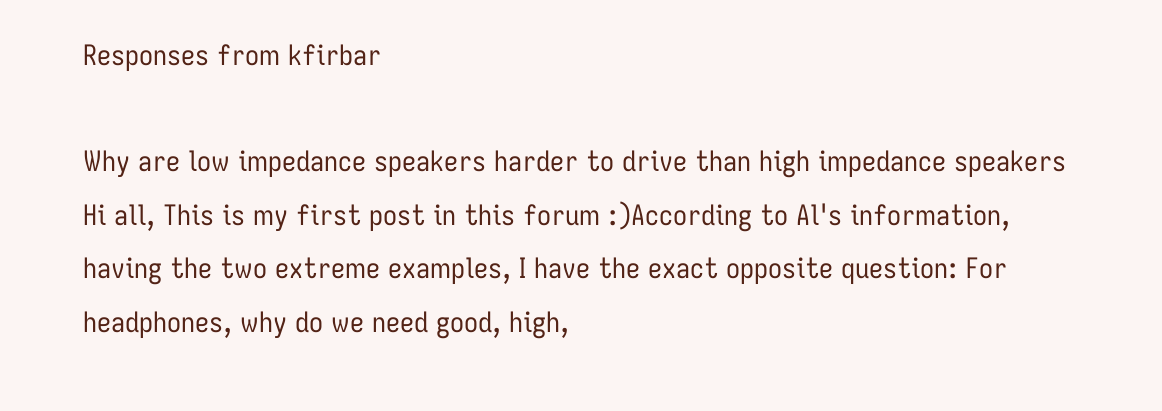Responses from kfirbar

Why are low impedance speakers harder to drive than high impedance speakers
Hi all, This is my first post in this forum :)According to Al's information, having the two extreme examples, I have the exact opposite question: For headphones, why do we need good, high,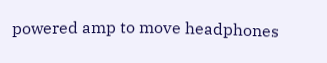powered amp to move headphones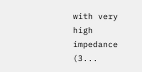with very high impedance (3...